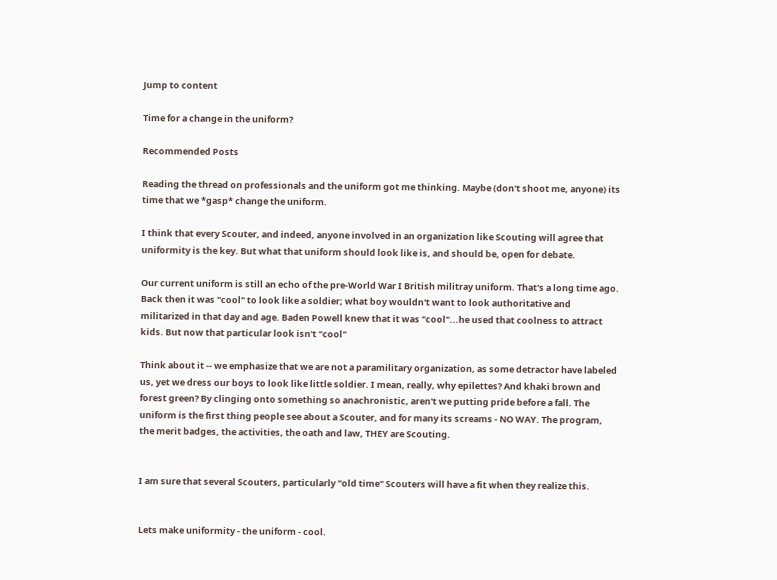Jump to content

Time for a change in the uniform?

Recommended Posts

Reading the thread on professionals and the uniform got me thinking. Maybe (don't shoot me, anyone) its time that we *gasp* change the uniform.

I think that every Scouter, and indeed, anyone involved in an organization like Scouting will agree that uniformity is the key. But what that uniform should look like is, and should be, open for debate.

Our current uniform is still an echo of the pre-World War I British militray uniform. That's a long time ago. Back then it was "cool" to look like a soldier; what boy wouldn't want to look authoritative and militarized in that day and age. Baden Powell knew that it was "cool"...he used that coolness to attract kids. But now that particular look isn't "cool"

Think about it -- we emphasize that we are not a paramilitary organization, as some detractor have labeled us, yet we dress our boys to look like little soldier. I mean, really, why epilettes? And khaki brown and forest green? By clinging onto something so anachronistic, aren't we putting pride before a fall. The uniform is the first thing people see about a Scouter, and for many its screams - NO WAY. The program, the merit badges, the activities, the oath and law, THEY are Scouting.


I am sure that several Scouters, particularly "old time" Scouters will have a fit when they realize this.


Lets make uniformity - the uniform - cool.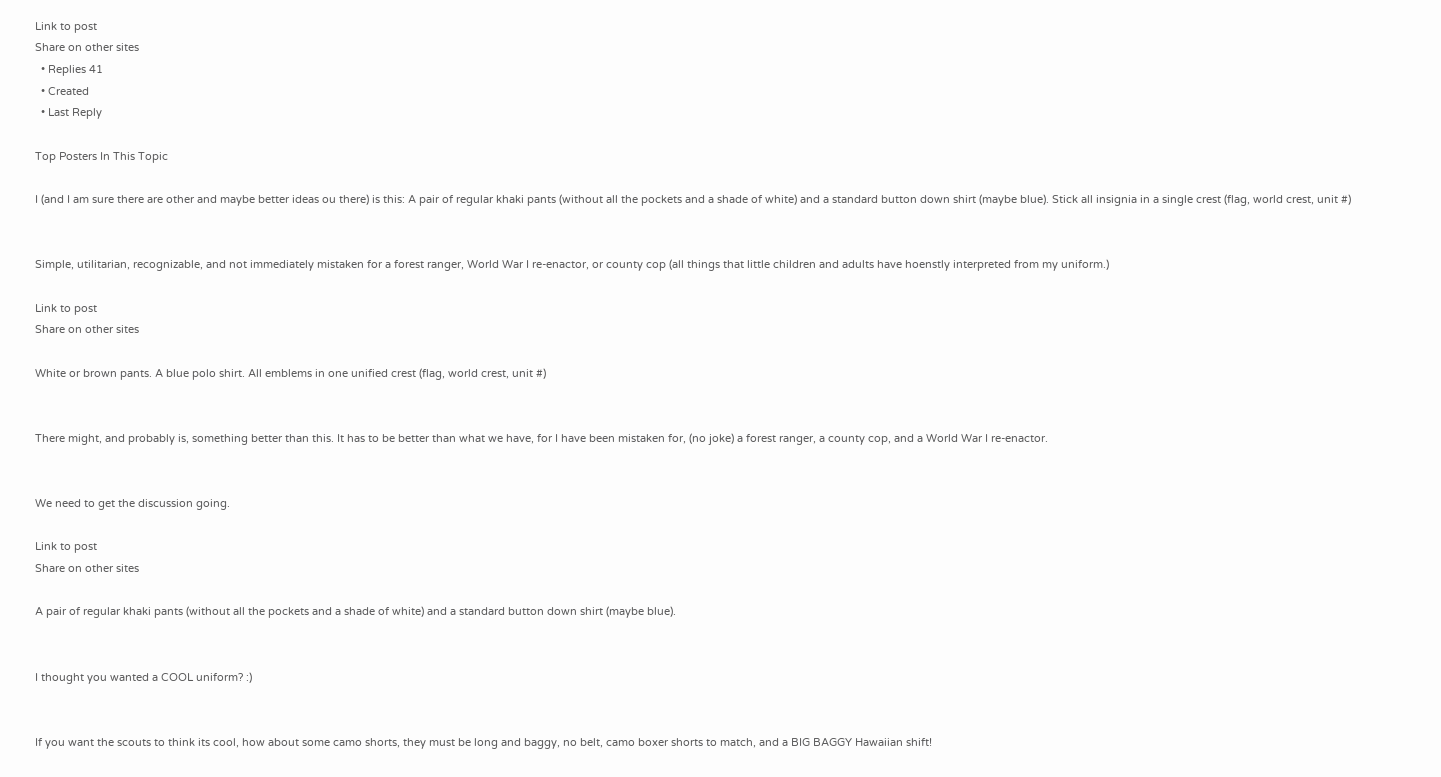Link to post
Share on other sites
  • Replies 41
  • Created
  • Last Reply

Top Posters In This Topic

I (and I am sure there are other and maybe better ideas ou there) is this: A pair of regular khaki pants (without all the pockets and a shade of white) and a standard button down shirt (maybe blue). Stick all insignia in a single crest (flag, world crest, unit #)


Simple, utilitarian, recognizable, and not immediately mistaken for a forest ranger, World War I re-enactor, or county cop (all things that little children and adults have hoenstly interpreted from my uniform.)

Link to post
Share on other sites

White or brown pants. A blue polo shirt. All emblems in one unified crest (flag, world crest, unit #)


There might, and probably is, something better than this. It has to be better than what we have, for I have been mistaken for, (no joke) a forest ranger, a county cop, and a World War I re-enactor.


We need to get the discussion going.

Link to post
Share on other sites

A pair of regular khaki pants (without all the pockets and a shade of white) and a standard button down shirt (maybe blue).


I thought you wanted a COOL uniform? :)


If you want the scouts to think its cool, how about some camo shorts, they must be long and baggy, no belt, camo boxer shorts to match, and a BIG BAGGY Hawaiian shift!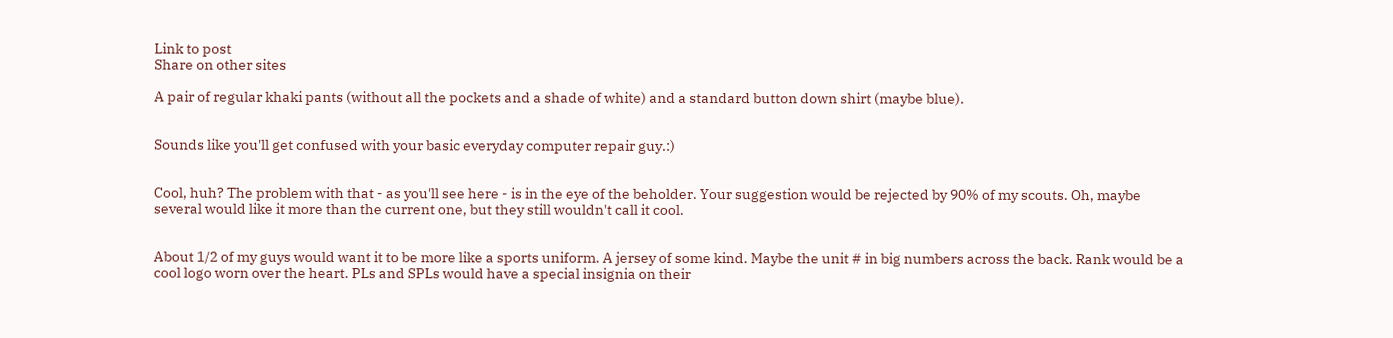Link to post
Share on other sites

A pair of regular khaki pants (without all the pockets and a shade of white) and a standard button down shirt (maybe blue).


Sounds like you'll get confused with your basic everyday computer repair guy.:)


Cool, huh? The problem with that - as you'll see here - is in the eye of the beholder. Your suggestion would be rejected by 90% of my scouts. Oh, maybe several would like it more than the current one, but they still wouldn't call it cool.


About 1/2 of my guys would want it to be more like a sports uniform. A jersey of some kind. Maybe the unit # in big numbers across the back. Rank would be a cool logo worn over the heart. PLs and SPLs would have a special insignia on their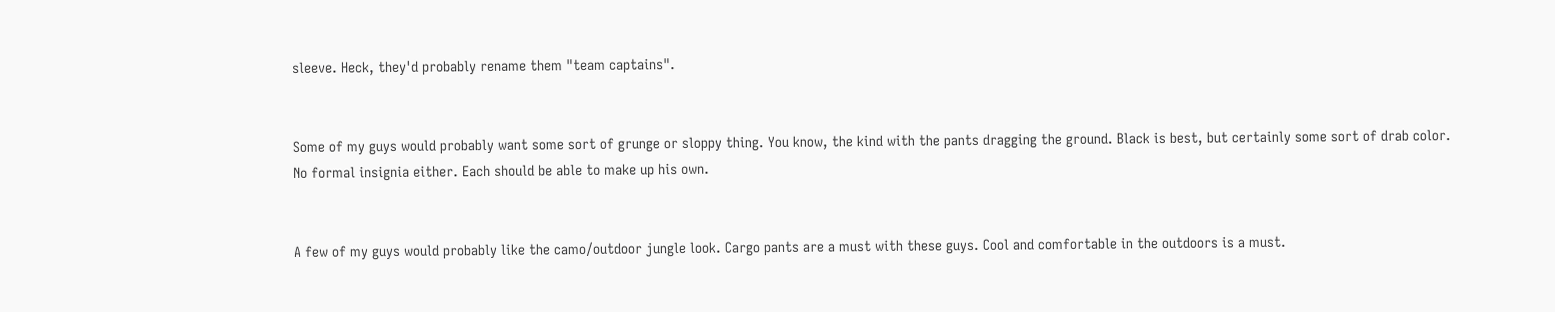sleeve. Heck, they'd probably rename them "team captains".


Some of my guys would probably want some sort of grunge or sloppy thing. You know, the kind with the pants dragging the ground. Black is best, but certainly some sort of drab color. No formal insignia either. Each should be able to make up his own.


A few of my guys would probably like the camo/outdoor jungle look. Cargo pants are a must with these guys. Cool and comfortable in the outdoors is a must.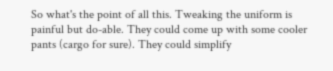So what's the point of all this. Tweaking the uniform is painful but do-able. They could come up with some cooler pants (cargo for sure). They could simplify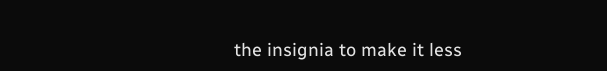the insignia to make it less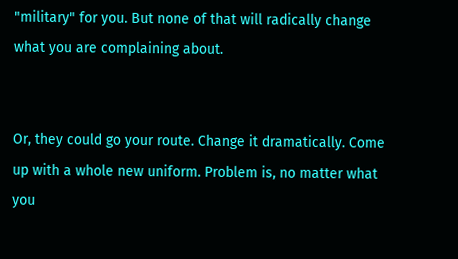"military" for you. But none of that will radically change what you are complaining about.


Or, they could go your route. Change it dramatically. Come up with a whole new uniform. Problem is, no matter what you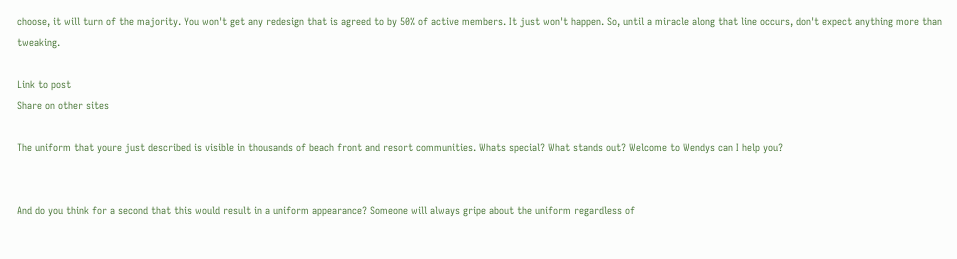choose, it will turn of the majority. You won't get any redesign that is agreed to by 50% of active members. It just won't happen. So, until a miracle along that line occurs, don't expect anything more than tweaking.

Link to post
Share on other sites

The uniform that youre just described is visible in thousands of beach front and resort communities. Whats special? What stands out? Welcome to Wendys can I help you?


And do you think for a second that this would result in a uniform appearance? Someone will always gripe about the uniform regardless of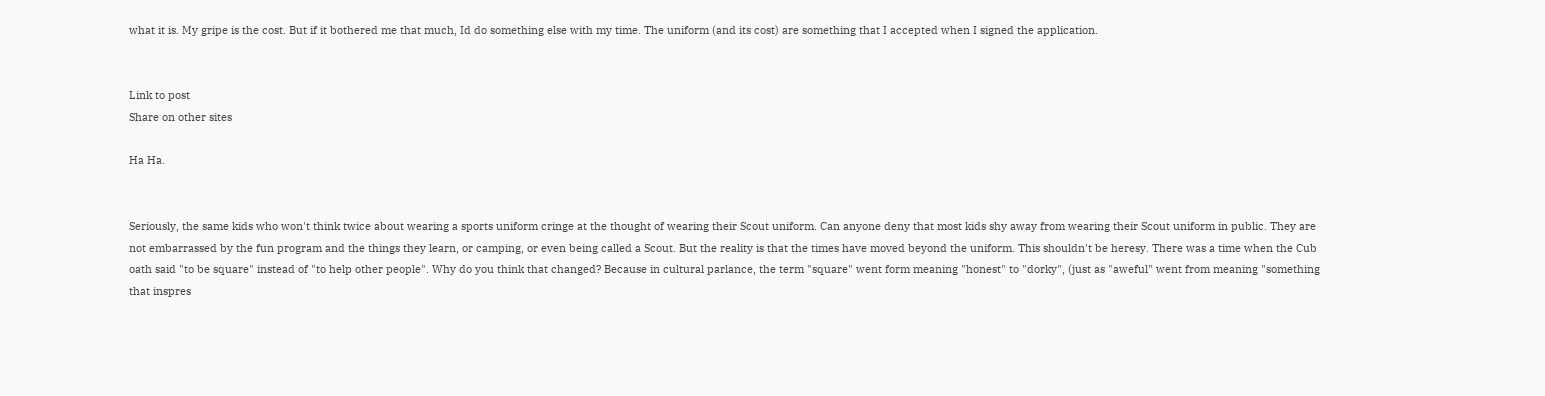what it is. My gripe is the cost. But if it bothered me that much, Id do something else with my time. The uniform (and its cost) are something that I accepted when I signed the application.


Link to post
Share on other sites

Ha Ha.


Seriously, the same kids who won't think twice about wearing a sports uniform cringe at the thought of wearing their Scout uniform. Can anyone deny that most kids shy away from wearing their Scout uniform in public. They are not embarrassed by the fun program and the things they learn, or camping, or even being called a Scout. But the reality is that the times have moved beyond the uniform. This shouldn't be heresy. There was a time when the Cub oath said "to be square" instead of "to help other people". Why do you think that changed? Because in cultural parlance, the term "square" went form meaning "honest" to "dorky", (just as "aweful" went from meaning "something that inspres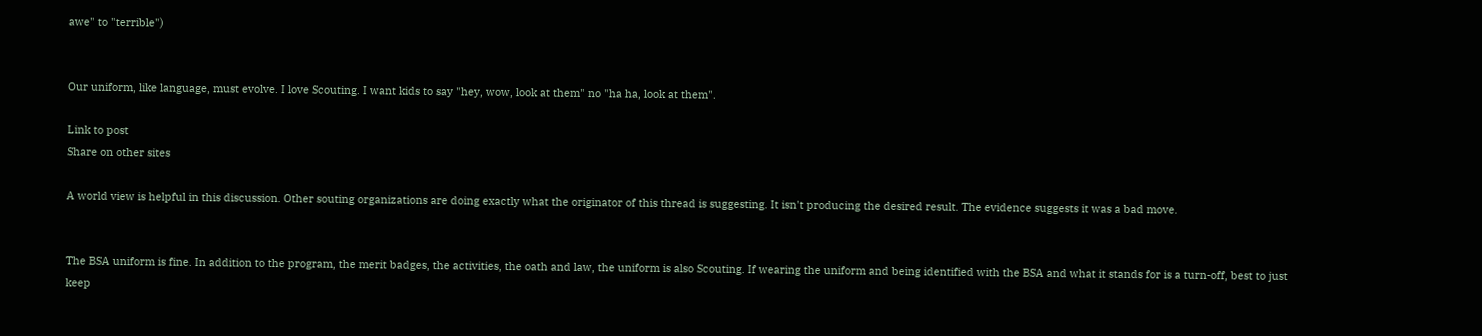awe" to "terrible")


Our uniform, like language, must evolve. I love Scouting. I want kids to say "hey, wow, look at them" no "ha ha, look at them".

Link to post
Share on other sites

A world view is helpful in this discussion. Other souting organizations are doing exactly what the originator of this thread is suggesting. It isn't producing the desired result. The evidence suggests it was a bad move.


The BSA uniform is fine. In addition to the program, the merit badges, the activities, the oath and law, the uniform is also Scouting. If wearing the uniform and being identified with the BSA and what it stands for is a turn-off, best to just keep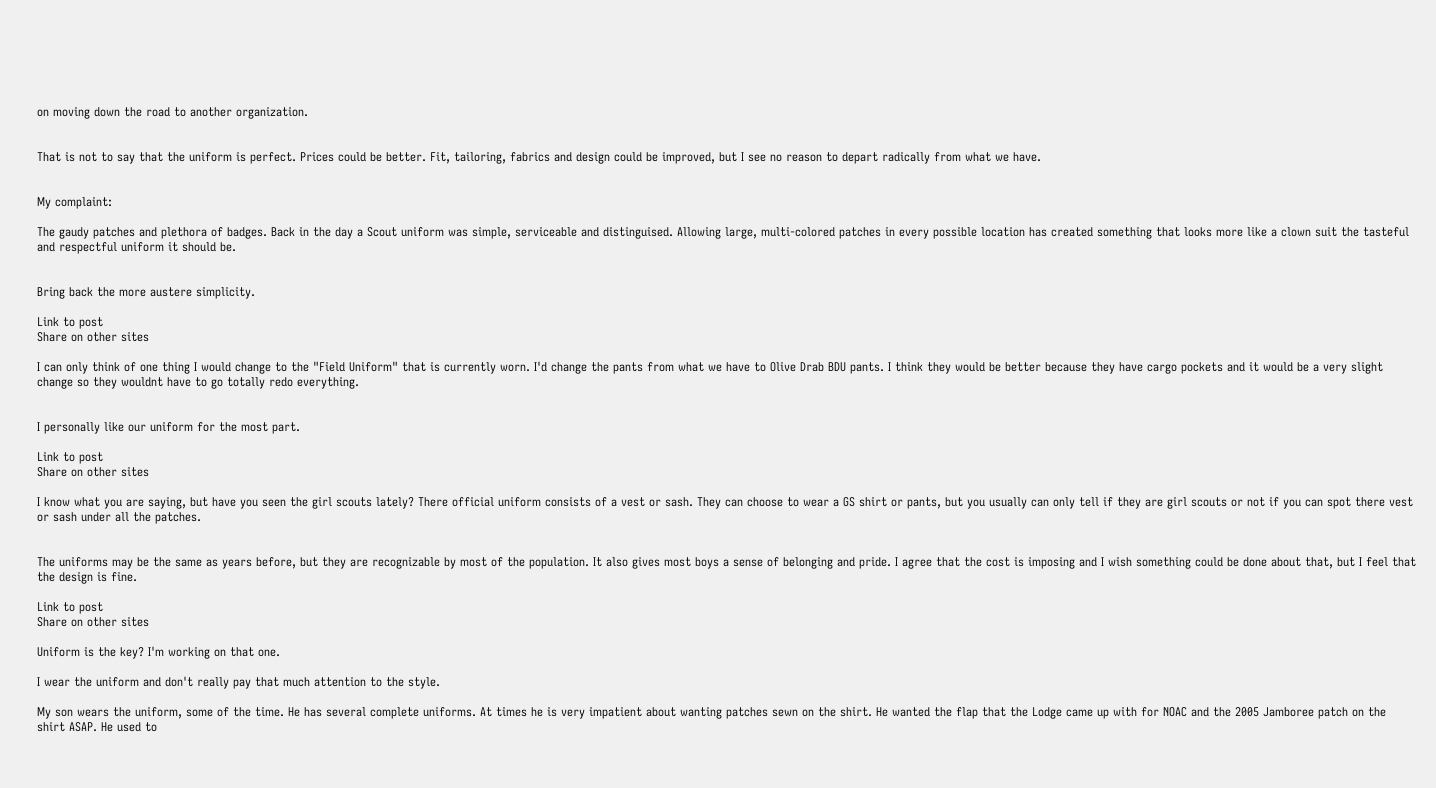on moving down the road to another organization.


That is not to say that the uniform is perfect. Prices could be better. Fit, tailoring, fabrics and design could be improved, but I see no reason to depart radically from what we have.


My complaint:

The gaudy patches and plethora of badges. Back in the day a Scout uniform was simple, serviceable and distinguised. Allowing large, multi-colored patches in every possible location has created something that looks more like a clown suit the tasteful and respectful uniform it should be.


Bring back the more austere simplicity.

Link to post
Share on other sites

I can only think of one thing I would change to the "Field Uniform" that is currently worn. I'd change the pants from what we have to Olive Drab BDU pants. I think they would be better because they have cargo pockets and it would be a very slight change so they wouldnt have to go totally redo everything.


I personally like our uniform for the most part.

Link to post
Share on other sites

I know what you are saying, but have you seen the girl scouts lately? There official uniform consists of a vest or sash. They can choose to wear a GS shirt or pants, but you usually can only tell if they are girl scouts or not if you can spot there vest or sash under all the patches.


The uniforms may be the same as years before, but they are recognizable by most of the population. It also gives most boys a sense of belonging and pride. I agree that the cost is imposing and I wish something could be done about that, but I feel that the design is fine.

Link to post
Share on other sites

Uniform is the key? I'm working on that one.

I wear the uniform and don't really pay that much attention to the style.

My son wears the uniform, some of the time. He has several complete uniforms. At times he is very impatient about wanting patches sewn on the shirt. He wanted the flap that the Lodge came up with for NOAC and the 2005 Jamboree patch on the shirt ASAP. He used to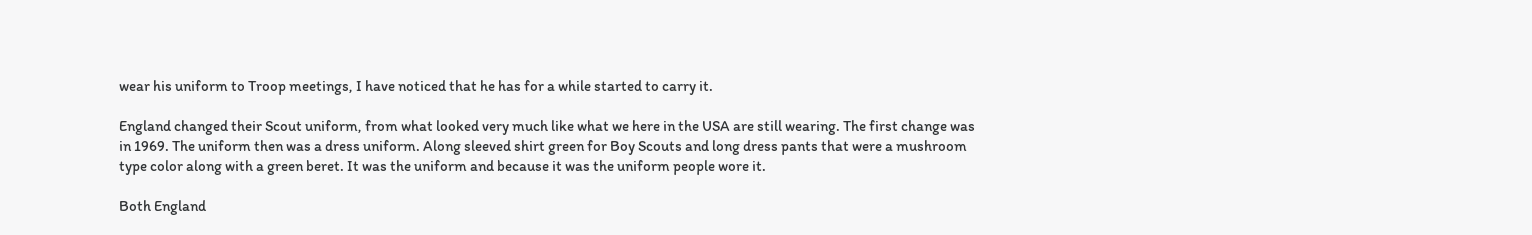wear his uniform to Troop meetings, I have noticed that he has for a while started to carry it.

England changed their Scout uniform, from what looked very much like what we here in the USA are still wearing. The first change was in 1969. The uniform then was a dress uniform. Along sleeved shirt green for Boy Scouts and long dress pants that were a mushroom type color along with a green beret. It was the uniform and because it was the uniform people wore it.

Both England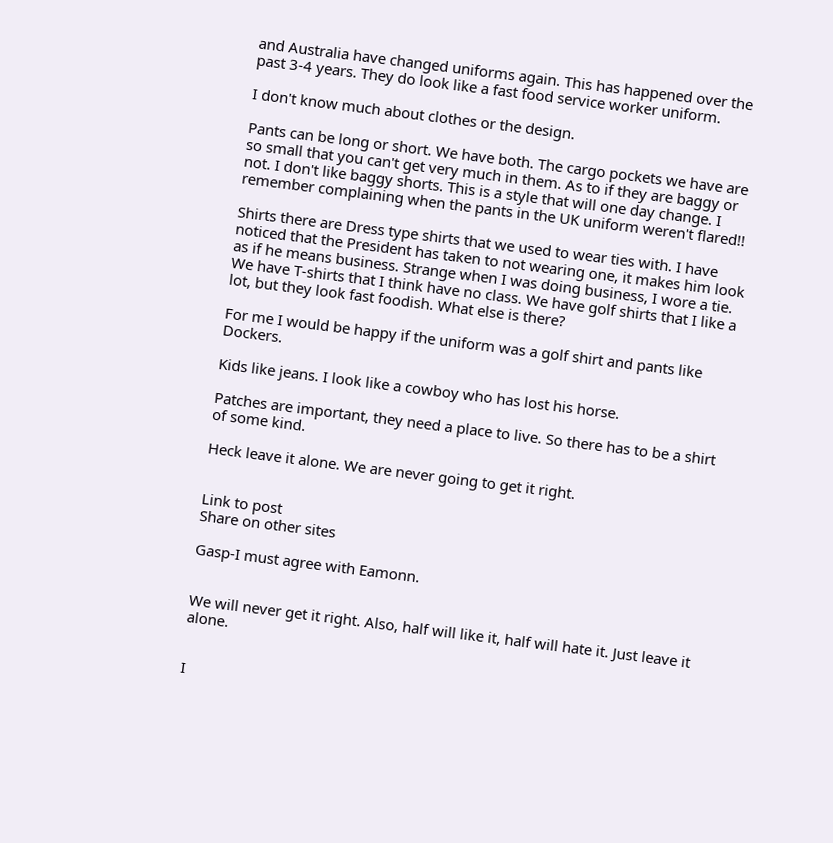and Australia have changed uniforms again. This has happened over the past 3-4 years. They do look like a fast food service worker uniform.

I don't know much about clothes or the design.

Pants can be long or short. We have both. The cargo pockets we have are so small that you can't get very much in them. As to if they are baggy or not. I don't like baggy shorts. This is a style that will one day change. I remember complaining when the pants in the UK uniform weren't flared!!

Shirts there are Dress type shirts that we used to wear ties with. I have noticed that the President has taken to not wearing one, it makes him look as if he means business. Strange when I was doing business, I wore a tie. We have T-shirts that I think have no class. We have golf shirts that I like a lot, but they look fast foodish. What else is there?

For me I would be happy if the uniform was a golf shirt and pants like Dockers.

Kids like jeans. I look like a cowboy who has lost his horse.

Patches are important, they need a place to live. So there has to be a shirt of some kind.

Heck leave it alone. We are never going to get it right.


Link to post
Share on other sites

Gasp-I must agree with Eamonn.


We will never get it right. Also, half will like it, half will hate it. Just leave it alone.


I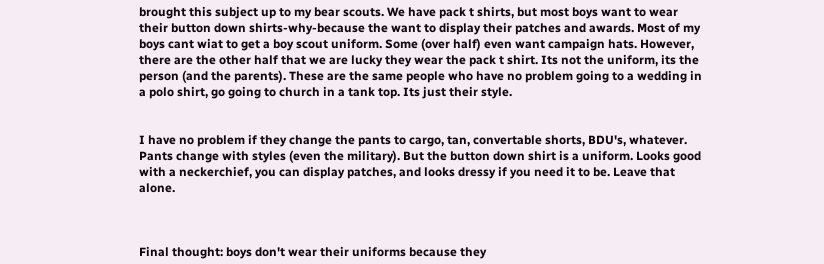brought this subject up to my bear scouts. We have pack t shirts, but most boys want to wear their button down shirts-why-because the want to display their patches and awards. Most of my boys cant wiat to get a boy scout uniform. Some (over half) even want campaign hats. However, there are the other half that we are lucky they wear the pack t shirt. Its not the uniform, its the person (and the parents). These are the same people who have no problem going to a wedding in a polo shirt, go going to church in a tank top. Its just their style.


I have no problem if they change the pants to cargo, tan, convertable shorts, BDU's, whatever. Pants change with styles (even the military). But the button down shirt is a uniform. Looks good with a neckerchief, you can display patches, and looks dressy if you need it to be. Leave that alone.



Final thought: boys don't wear their uniforms because they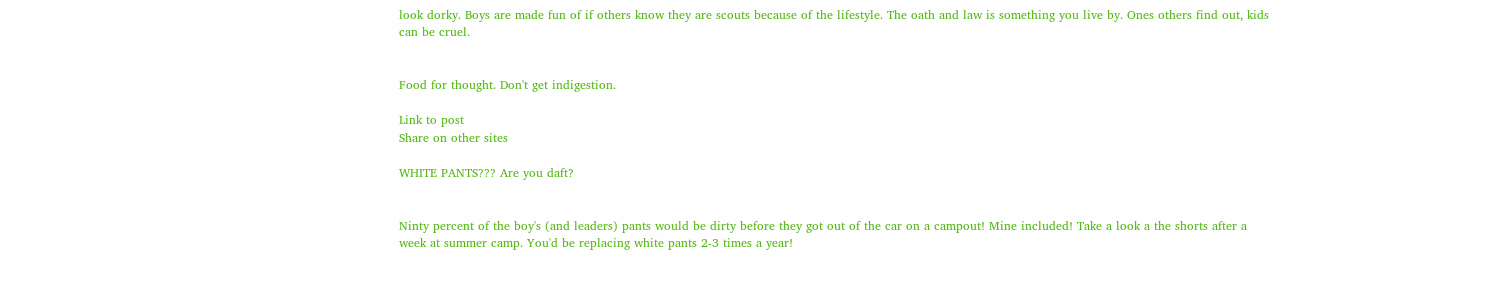look dorky. Boys are made fun of if others know they are scouts because of the lifestyle. The oath and law is something you live by. Ones others find out, kids can be cruel.


Food for thought. Don't get indigestion.

Link to post
Share on other sites

WHITE PANTS??? Are you daft?


Ninty percent of the boy's (and leaders) pants would be dirty before they got out of the car on a campout! Mine included! Take a look a the shorts after a week at summer camp. You'd be replacing white pants 2-3 times a year!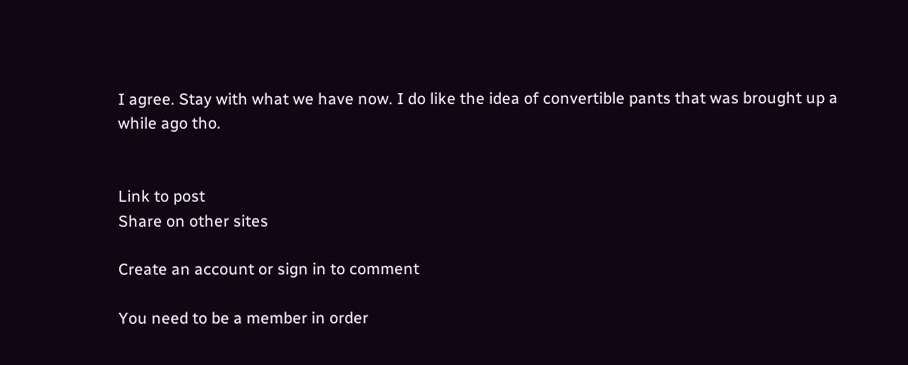I agree. Stay with what we have now. I do like the idea of convertible pants that was brought up a while ago tho.


Link to post
Share on other sites

Create an account or sign in to comment

You need to be a member in order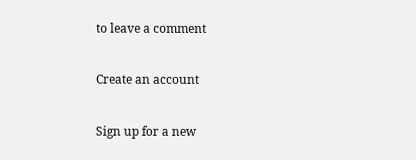to leave a comment

Create an account

Sign up for a new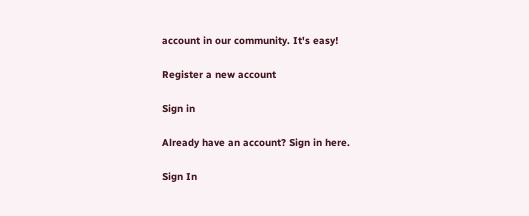account in our community. It's easy!

Register a new account

Sign in

Already have an account? Sign in here.

Sign In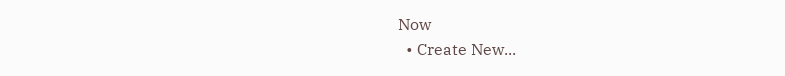Now
  • Create New...